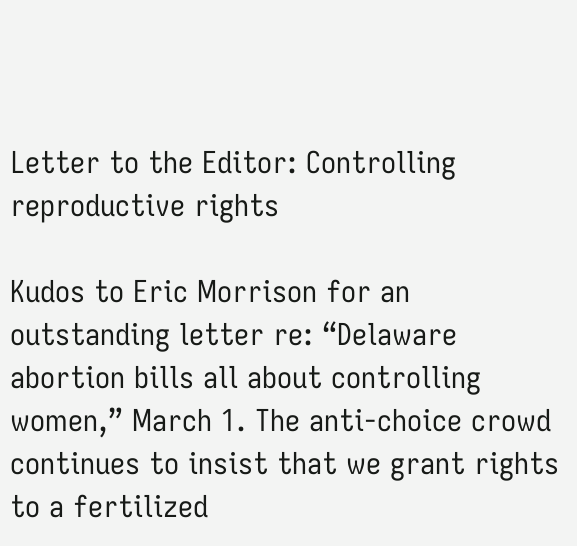Letter to the Editor: Controlling reproductive rights

Kudos to Eric Morrison for an outstanding letter re: “Delaware abortion bills all about controlling women,” March 1. The anti-choice crowd continues to insist that we grant rights to a fertilized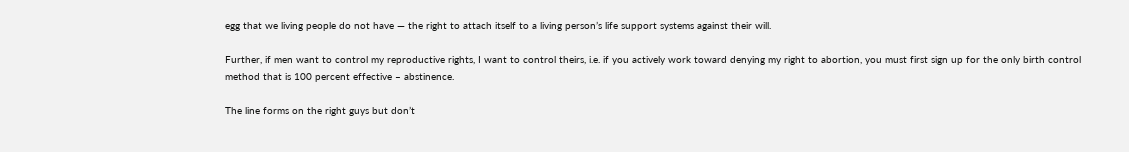egg that we living people do not have — the right to attach itself to a living person’s life support systems against their will.

Further, if men want to control my reproductive rights, I want to control theirs, i.e. if you actively work toward denying my right to abortion, you must first sign up for the only birth control method that is 100 percent effective – abstinence.

The line forms on the right guys but don’t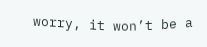worry, it won’t be a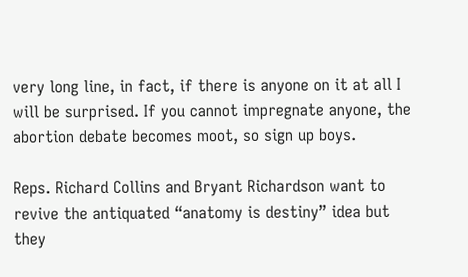very long line, in fact, if there is anyone on it at all I will be surprised. If you cannot impregnate anyone, the abortion debate becomes moot, so sign up boys.

Reps. Richard Collins and Bryant Richardson want to revive the antiquated “anatomy is destiny” idea but they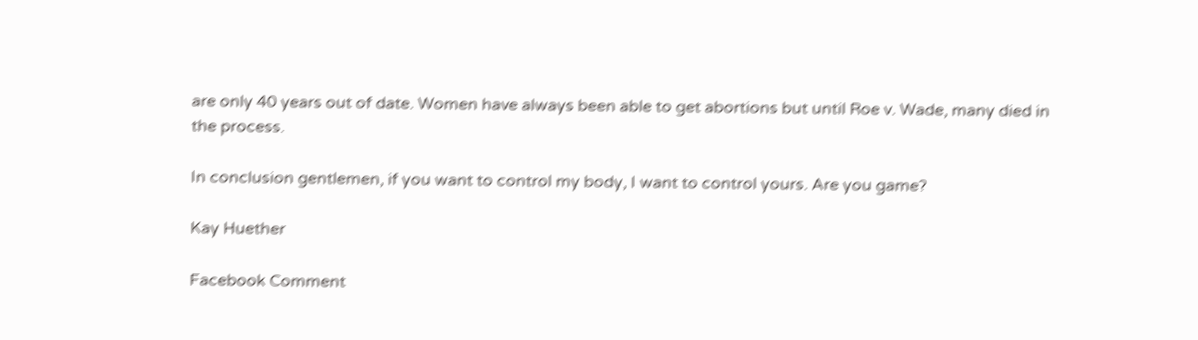are only 40 years out of date. Women have always been able to get abortions but until Roe v. Wade, many died in the process.

In conclusion gentlemen, if you want to control my body, I want to control yours. Are you game?

Kay Huether

Facebook Comment